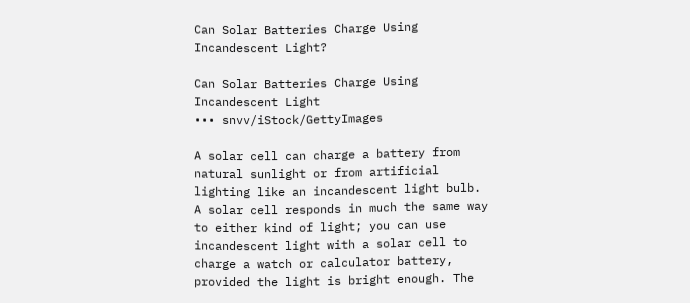Can Solar Batteries Charge Using Incandescent Light?

Can Solar Batteries Charge Using Incandescent Light
••• snvv/iStock/GettyImages

A solar cell can charge a battery from natural sunlight or from artificial lighting like an incandescent light bulb. A solar cell responds in much the same way to either kind of light; you can use incandescent light with a solar cell to charge a watch or calculator battery, provided the light is bright enough. The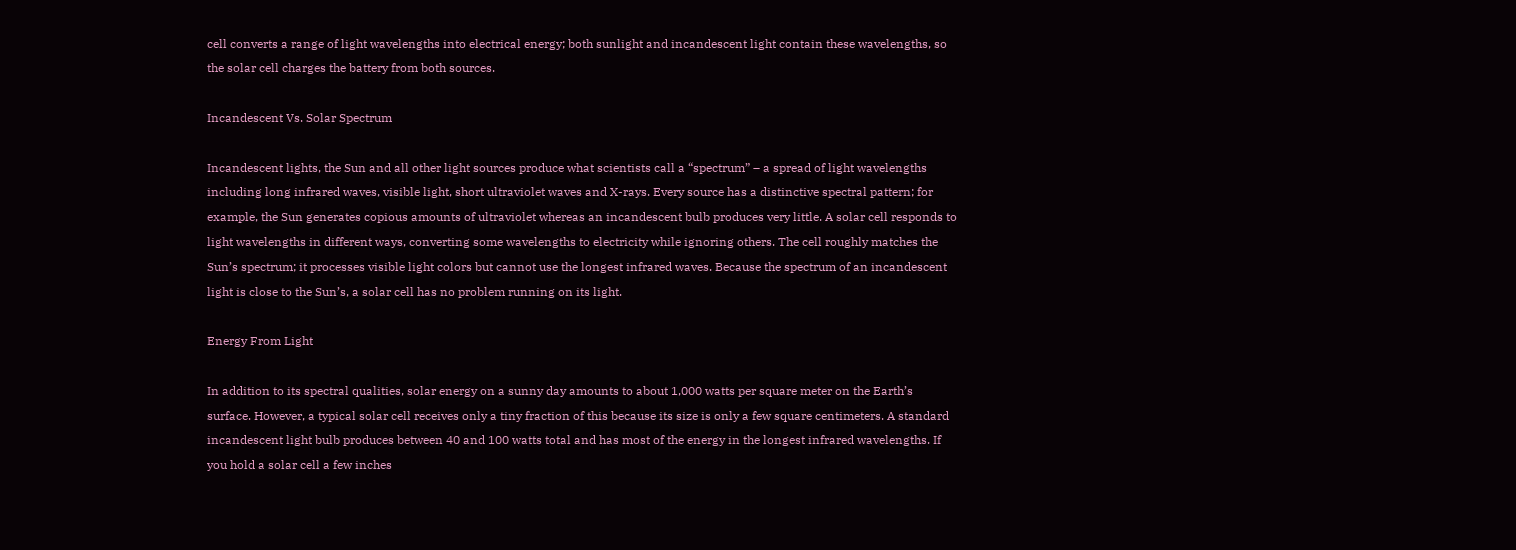cell converts a range of light wavelengths into electrical energy; both sunlight and incandescent light contain these wavelengths, so the solar cell charges the battery from both sources.

Incandescent Vs. Solar Spectrum

Incandescent lights, the Sun and all other light sources produce what scientists call a “spectrum” – a spread of light wavelengths including long infrared waves, visible light, short ultraviolet waves and X-rays. Every source has a distinctive spectral pattern; for example, the Sun generates copious amounts of ultraviolet whereas an incandescent bulb produces very little. A solar cell responds to light wavelengths in different ways, converting some wavelengths to electricity while ignoring others. The cell roughly matches the Sun’s spectrum; it processes visible light colors but cannot use the longest infrared waves. Because the spectrum of an incandescent light is close to the Sun’s, a solar cell has no problem running on its light.

Energy From Light

In addition to its spectral qualities, solar energy on a sunny day amounts to about 1,000 watts per square meter on the Earth’s surface. However, a typical solar cell receives only a tiny fraction of this because its size is only a few square centimeters. A standard incandescent light bulb produces between 40 and 100 watts total and has most of the energy in the longest infrared wavelengths. If you hold a solar cell a few inches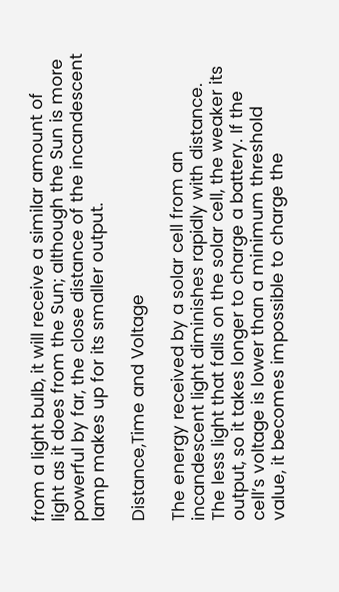from a light bulb, it will receive a similar amount of light as it does from the Sun; although the Sun is more powerful by far, the close distance of the incandescent lamp makes up for its smaller output.

Distance,Time and Voltage

The energy received by a solar cell from an incandescent light diminishes rapidly with distance. The less light that falls on the solar cell, the weaker its output, so it takes longer to charge a battery. If the cell’s voltage is lower than a minimum threshold value, it becomes impossible to charge the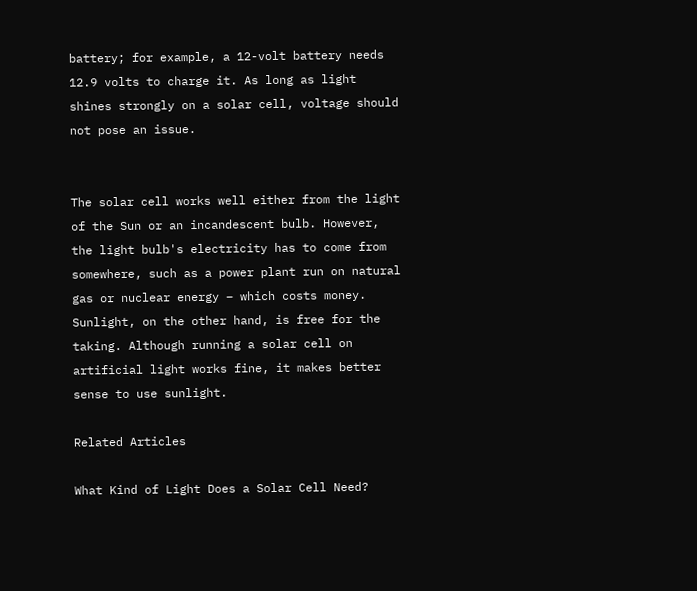battery; for example, a 12-volt battery needs 12.9 volts to charge it. As long as light shines strongly on a solar cell, voltage should not pose an issue.


The solar cell works well either from the light of the Sun or an incandescent bulb. However, the light bulb's electricity has to come from somewhere, such as a power plant run on natural gas or nuclear energy – which costs money. Sunlight, on the other hand, is free for the taking. Although running a solar cell on artificial light works fine, it makes better sense to use sunlight.

Related Articles

What Kind of Light Does a Solar Cell Need?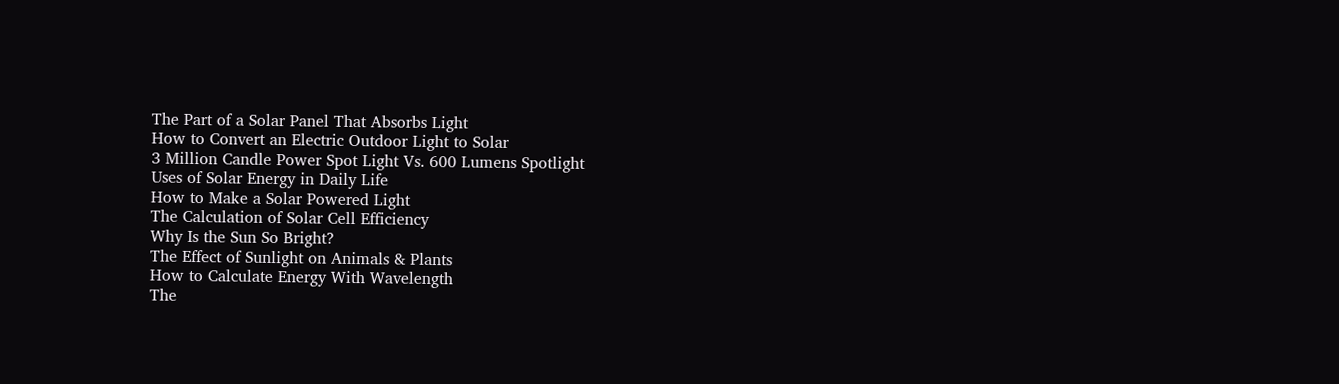The Part of a Solar Panel That Absorbs Light
How to Convert an Electric Outdoor Light to Solar
3 Million Candle Power Spot Light Vs. 600 Lumens Spotlight
Uses of Solar Energy in Daily Life
How to Make a Solar Powered Light
The Calculation of Solar Cell Efficiency
Why Is the Sun So Bright?
The Effect of Sunlight on Animals & Plants
How to Calculate Energy With Wavelength
The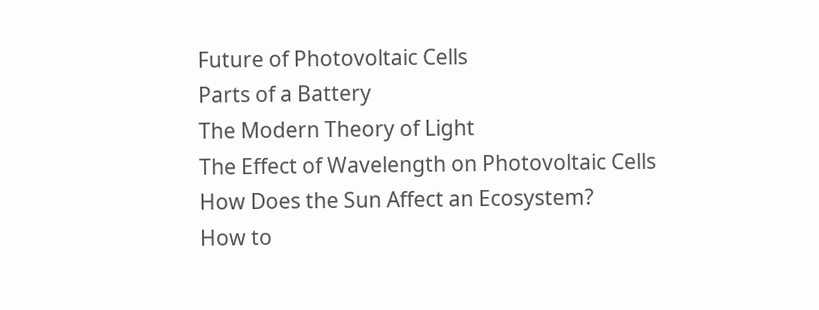Future of Photovoltaic Cells
Parts of a Battery
The Modern Theory of Light
The Effect of Wavelength on Photovoltaic Cells
How Does the Sun Affect an Ecosystem?
How to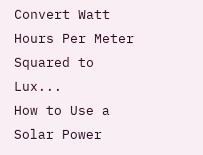Convert Watt Hours Per Meter Squared to Lux...
How to Use a Solar Power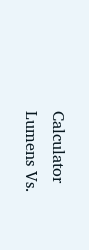Calculator
Lumens Vs.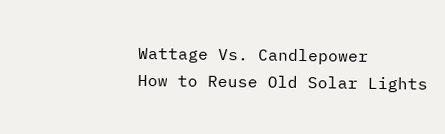Wattage Vs. Candlepower
How to Reuse Old Solar Lights